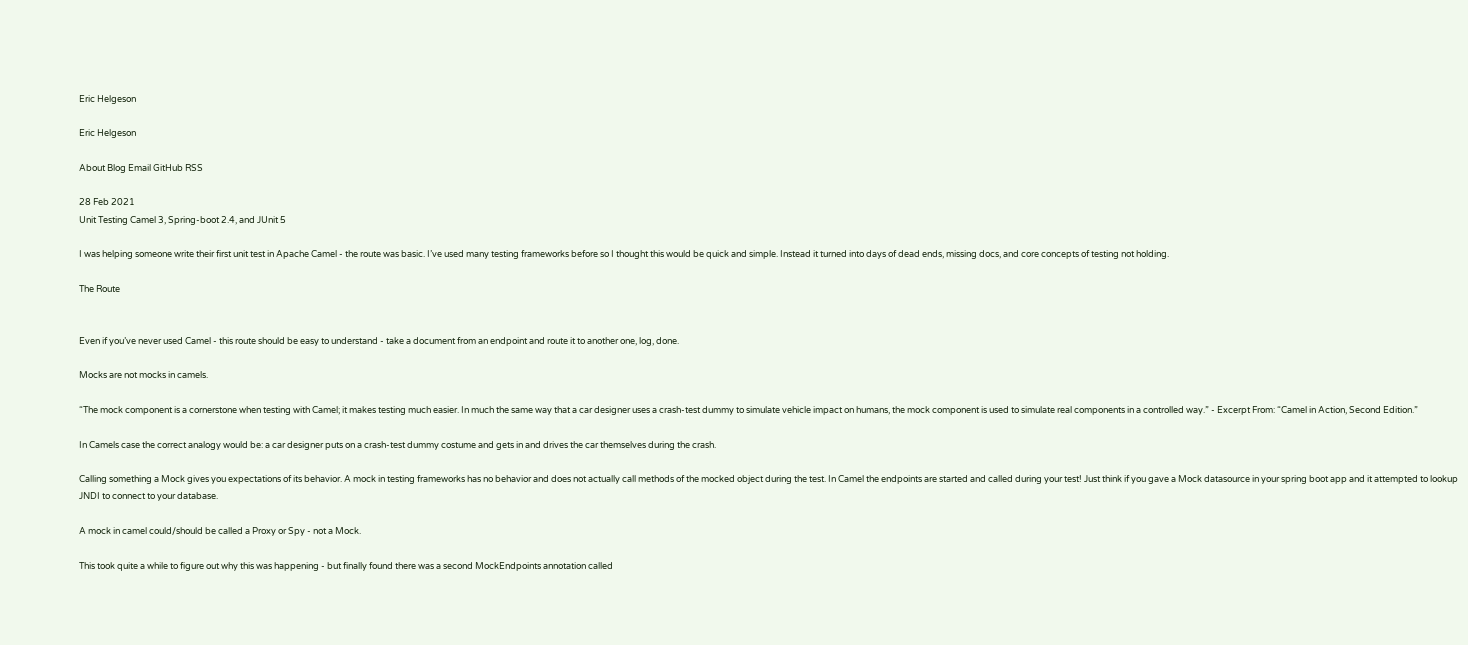Eric Helgeson

Eric Helgeson

About Blog Email GitHub RSS

28 Feb 2021
Unit Testing Camel 3, Spring-boot 2.4, and JUnit 5

I was helping someone write their first unit test in Apache Camel - the route was basic. I’ve used many testing frameworks before so I thought this would be quick and simple. Instead it turned into days of dead ends, missing docs, and core concepts of testing not holding.

The Route


Even if you’ve never used Camel - this route should be easy to understand - take a document from an endpoint and route it to another one, log, done.

Mocks are not mocks in camels.

“The mock component is a cornerstone when testing with Camel; it makes testing much easier. In much the same way that a car designer uses a crash-test dummy to simulate vehicle impact on humans, the mock component is used to simulate real components in a controlled way.” - Excerpt From: “Camel in Action, Second Edition.”

In Camels case the correct analogy would be: a car designer puts on a crash-test dummy costume and gets in and drives the car themselves during the crash.

Calling something a Mock gives you expectations of its behavior. A mock in testing frameworks has no behavior and does not actually call methods of the mocked object during the test. In Camel the endpoints are started and called during your test! Just think if you gave a Mock datasource in your spring boot app and it attempted to lookup JNDI to connect to your database.

A mock in camel could/should be called a Proxy or Spy - not a Mock.

This took quite a while to figure out why this was happening - but finally found there was a second MockEndpoints annotation called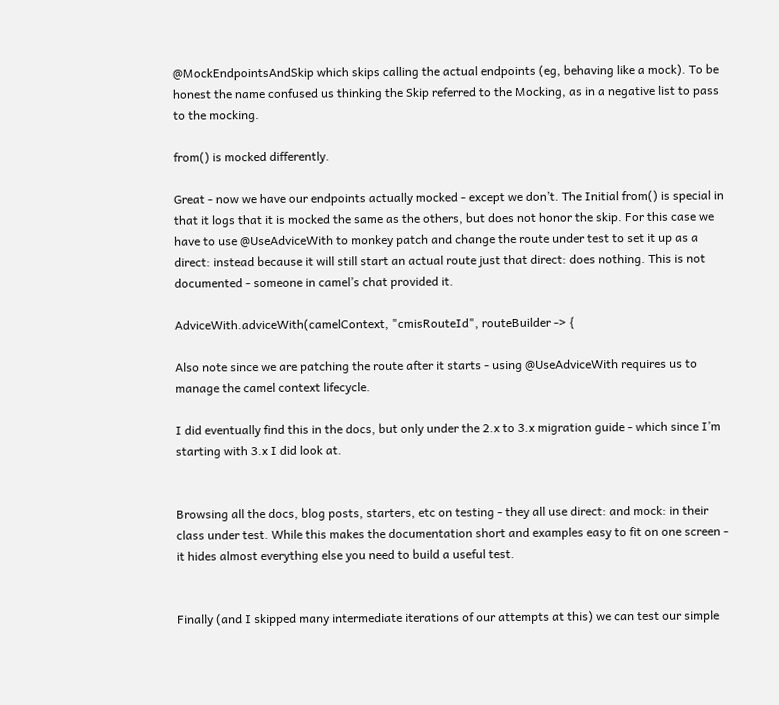@MockEndpointsAndSkip which skips calling the actual endpoints (eg, behaving like a mock). To be honest the name confused us thinking the Skip referred to the Mocking, as in a negative list to pass to the mocking.

from() is mocked differently.

Great - now we have our endpoints actually mocked - except we don’t. The Initial from() is special in that it logs that it is mocked the same as the others, but does not honor the skip. For this case we have to use @UseAdviceWith to monkey patch and change the route under test to set it up as a direct: instead because it will still start an actual route just that direct: does nothing. This is not documented - someone in camel’s chat provided it.

AdviceWith.adviceWith(camelContext, "cmisRouteId", routeBuilder -> {

Also note since we are patching the route after it starts - using @UseAdviceWith requires us to manage the camel context lifecycle.

I did eventually find this in the docs, but only under the 2.x to 3.x migration guide - which since I’m starting with 3.x I did look at.


Browsing all the docs, blog posts, starters, etc on testing - they all use direct: and mock: in their class under test. While this makes the documentation short and examples easy to fit on one screen - it hides almost everything else you need to build a useful test.


Finally (and I skipped many intermediate iterations of our attempts at this) we can test our simple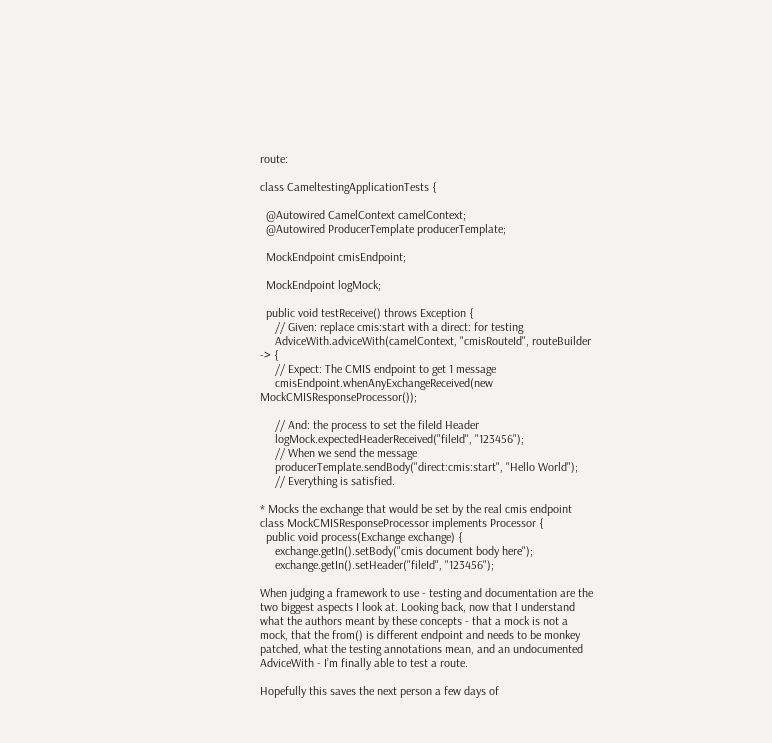route:

class CameltestingApplicationTests {

  @Autowired CamelContext camelContext;
  @Autowired ProducerTemplate producerTemplate;

  MockEndpoint cmisEndpoint;

  MockEndpoint logMock;

  public void testReceive() throws Exception {
     // Given: replace cmis:start with a direct: for testing
     AdviceWith.adviceWith(camelContext, "cmisRouteId", routeBuilder -> {
     // Expect: The CMIS endpoint to get 1 message
     cmisEndpoint.whenAnyExchangeReceived(new MockCMISResponseProcessor());

     // And: the process to set the fileId Header
     logMock.expectedHeaderReceived("fileId", "123456");
     // When we send the message
     producerTemplate.sendBody("direct:cmis:start", "Hello World");
     // Everything is satisfied.

* Mocks the exchange that would be set by the real cmis endpoint
class MockCMISResponseProcessor implements Processor {
  public void process(Exchange exchange) {
     exchange.getIn().setBody("cmis document body here");
     exchange.getIn().setHeader("fileId", "123456");

When judging a framework to use - testing and documentation are the two biggest aspects I look at. Looking back, now that I understand what the authors meant by these concepts - that a mock is not a mock, that the from() is different endpoint and needs to be monkey patched, what the testing annotations mean, and an undocumented AdviceWith - I’m finally able to test a route.

Hopefully this saves the next person a few days of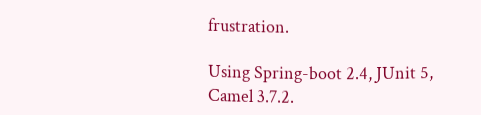frustration.

Using Spring-boot 2.4, JUnit 5, Camel 3.7.2.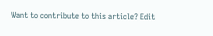Want to contribute to this article? Edit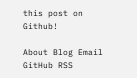this post on Github!

About Blog Email GitHub RSS